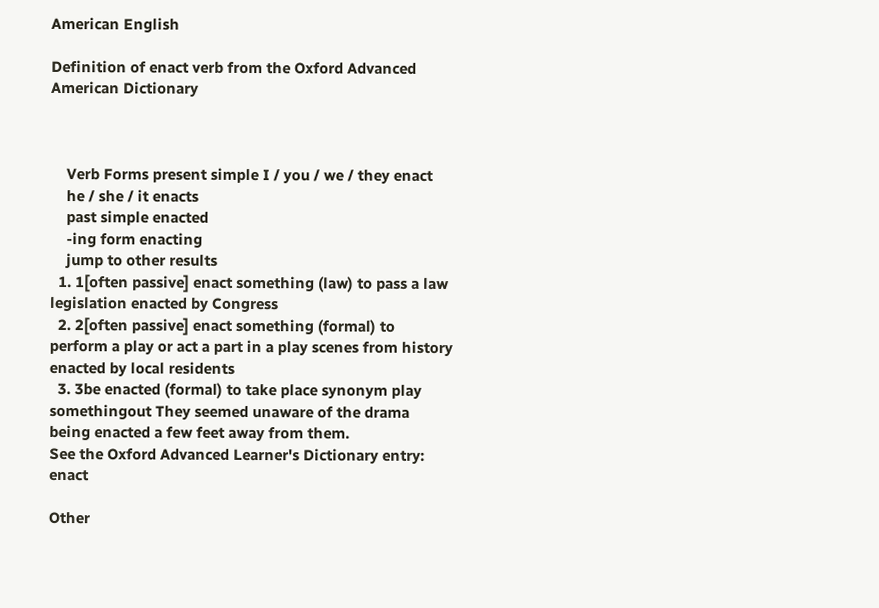American English

Definition of enact verb from the Oxford Advanced American Dictionary



    Verb Forms present simple I / you / we / they enact
    he / she / it enacts
    past simple enacted
    -ing form enacting
    jump to other results
  1. 1[often passive] enact something (law) to pass a law legislation enacted by Congress
  2. 2[often passive] enact something (formal) to perform a play or act a part in a play scenes from history enacted by local residents
  3. 3be enacted (formal) to take place synonym play somethingout They seemed unaware of the drama being enacted a few feet away from them.
See the Oxford Advanced Learner's Dictionary entry: enact

Other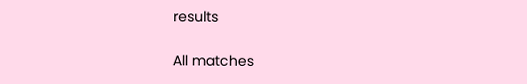results

All matches